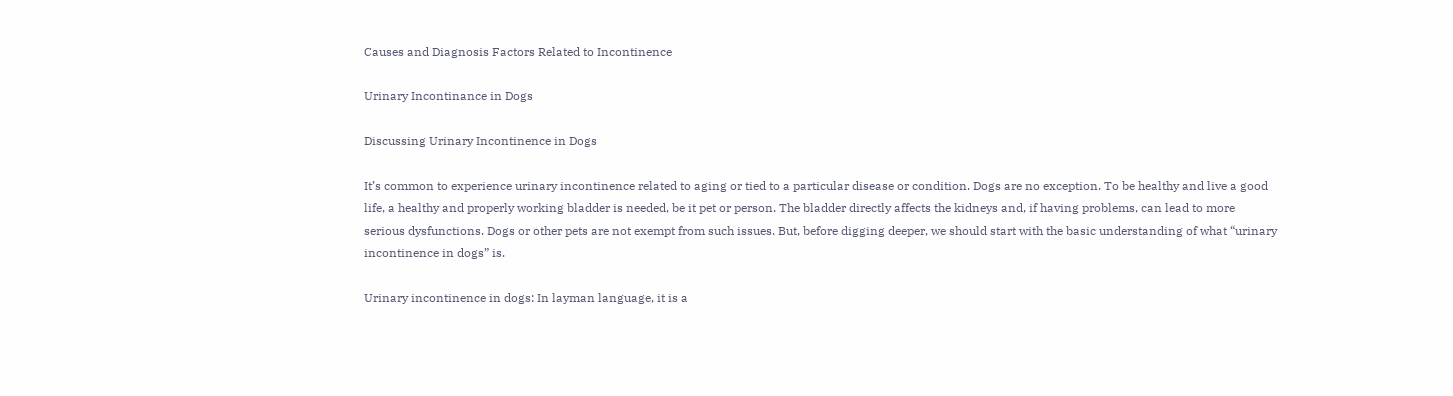Causes and Diagnosis Factors Related to Incontinence

Urinary Incontinance in Dogs

Discussing Urinary Incontinence in Dogs

It’s common to experience urinary incontinence related to aging or tied to a particular disease or condition. Dogs are no exception. To be healthy and live a good life, a healthy and properly working bladder is needed, be it pet or person. The bladder directly affects the kidneys and, if having problems, can lead to more serious dysfunctions. Dogs or other pets are not exempt from such issues. But, before digging deeper, we should start with the basic understanding of what “urinary incontinence in dogs” is.

Urinary incontinence in dogs: In layman language, it is a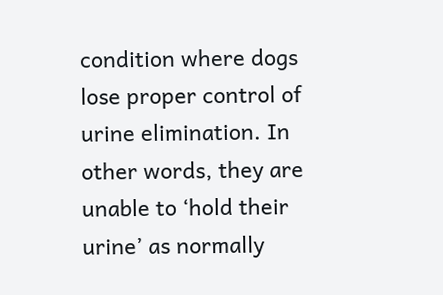condition where dogs lose proper control of urine elimination. In other words, they are unable to ‘hold their urine’ as normally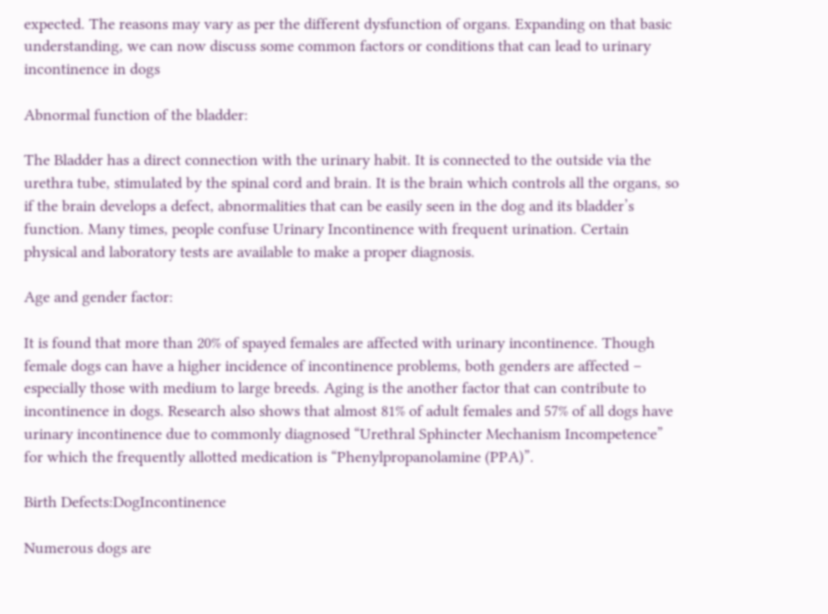expected. The reasons may vary as per the different dysfunction of organs. Expanding on that basic understanding, we can now discuss some common factors or conditions that can lead to urinary incontinence in dogs

Abnormal function of the bladder:

The Bladder has a direct connection with the urinary habit. It is connected to the outside via the urethra tube, stimulated by the spinal cord and brain. It is the brain which controls all the organs, so if the brain develops a defect, abnormalities that can be easily seen in the dog and its bladder’s function. Many times, people confuse Urinary Incontinence with frequent urination. Certain physical and laboratory tests are available to make a proper diagnosis.

Age and gender factor:

It is found that more than 20% of spayed females are affected with urinary incontinence. Though female dogs can have a higher incidence of incontinence problems, both genders are affected – especially those with medium to large breeds. Aging is the another factor that can contribute to incontinence in dogs. Research also shows that almost 81% of adult females and 57% of all dogs have urinary incontinence due to commonly diagnosed “Urethral Sphincter Mechanism Incompetence” for which the frequently allotted medication is “Phenylpropanolamine (PPA)”.

Birth Defects:DogIncontinence

Numerous dogs are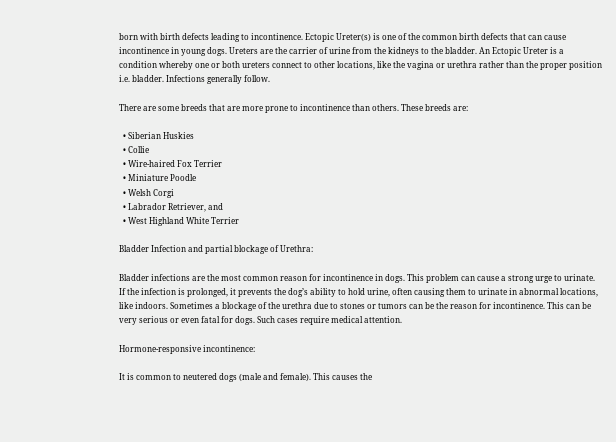born with birth defects leading to incontinence. Ectopic Ureter(s) is one of the common birth defects that can cause incontinence in young dogs. Ureters are the carrier of urine from the kidneys to the bladder. An Ectopic Ureter is a condition whereby one or both ureters connect to other locations, like the vagina or urethra rather than the proper position i.e. bladder. Infections generally follow.

There are some breeds that are more prone to incontinence than others. These breeds are:

  • Siberian Huskies
  • Collie
  • Wire-haired Fox Terrier
  • Miniature Poodle
  • Welsh Corgi
  • Labrador Retriever, and
  • West Highland White Terrier

Bladder Infection and partial blockage of Urethra:

Bladder infections are the most common reason for incontinence in dogs. This problem can cause a strong urge to urinate. If the infection is prolonged, it prevents the dog’s ability to hold urine, often causing them to urinate in abnormal locations, like indoors. Sometimes a blockage of the urethra due to stones or tumors can be the reason for incontinence. This can be very serious or even fatal for dogs. Such cases require medical attention.

Hormone-responsive incontinence:

It is common to neutered dogs (male and female). This causes the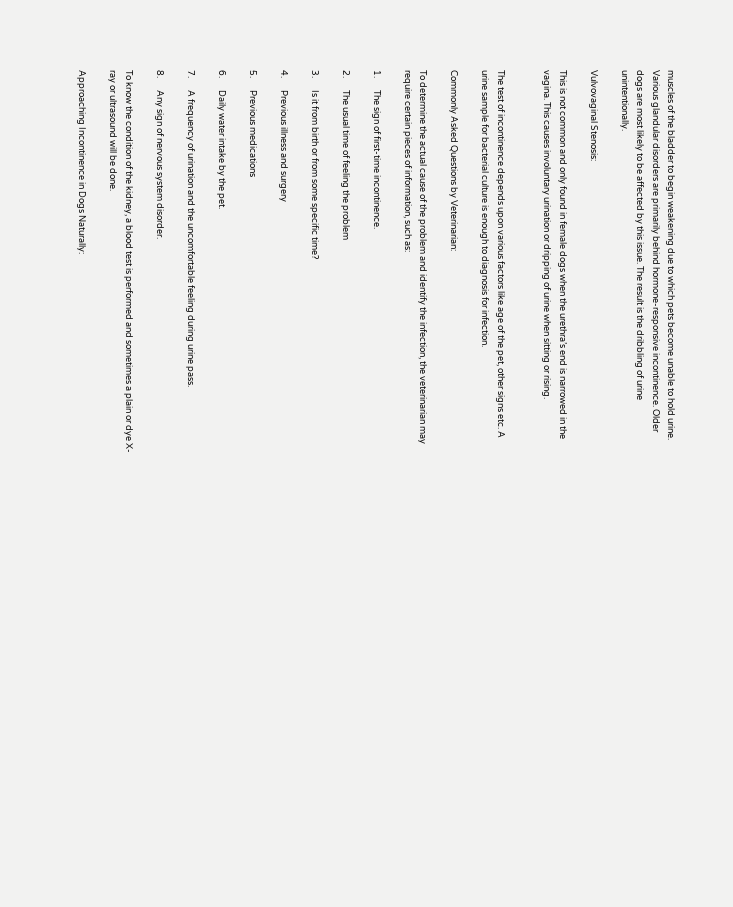muscles of the bladder to begin weakening due to which pets become unable to hold urine. Various glandular disorders are primarily behind hormone-responsive incontinence. Older dogs are most likely to be affected by this issue. The result is the dribbling of urine unintentionally.

Vulvovaginal Stenosis:

This is not common and only found in female dogs when the urethra’s end is narrowed in the vagina. This causes involuntary urination or dripping of urine when sitting or rising.


The test of incontinence depends upon various factors like age of the pet, other signs etc. A urine sample for bacterial culture is enough to diagnosis for infection.

Commonly Asked Questions by Veterinarian:

To determine the actual cause of the problem and identify the infection, the veterinarian may require certain pieces of information, such as:

1.      The sign of first-time incontinence.

2.      The usual time of feeling the problem

3.      Is it from birth or from some specific time?

4.      Previous illness and surgery

5.      Previous medications

6.      Daily water intake by the pet.

7.      A frequency of urination and the uncomfortable feeling during urine pass.

8.      Any sign of nervous system disorder.

To know the condition of the kidney, a blood test is performed and sometimes a plain or dye X-ray or ultrasound will be done.

Approaching Incontinence in Dogs Naturally: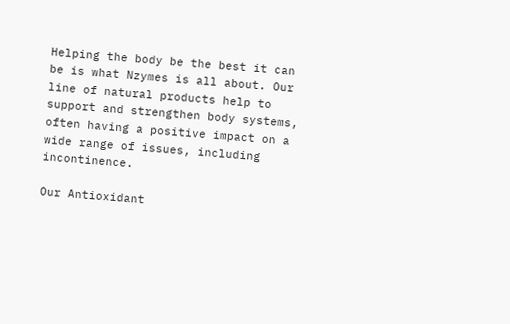Helping the body be the best it can be is what Nzymes is all about. Our line of natural products help to support and strengthen body systems, often having a positive impact on a wide range of issues, including incontinence.

Our Antioxidant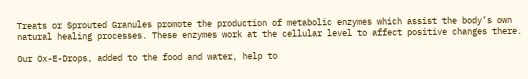Treats or Sprouted Granules promote the production of metabolic enzymes which assist the body’s own natural healing processes. These enzymes work at the cellular level to affect positive changes there.

Our Ox-E-Drops, added to the food and water, help to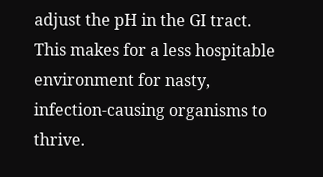adjust the pH in the GI tract. This makes for a less hospitable environment for nasty, infection-causing organisms to thrive.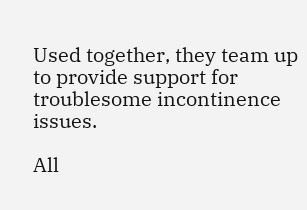Used together, they team up to provide support for troublesome incontinence issues.

All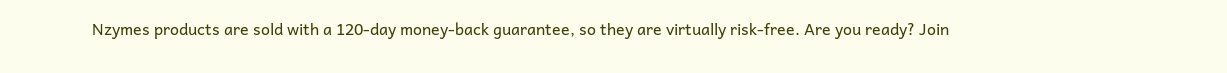Nzymes products are sold with a 120-day money-back guarantee, so they are virtually risk-free. Are you ready? Join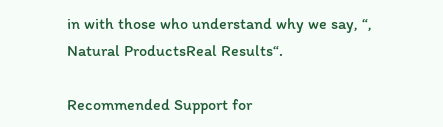in with those who understand why we say, “, Natural ProductsReal Results“.

Recommended Support for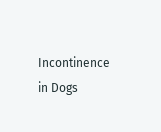Incontinence in Dogs